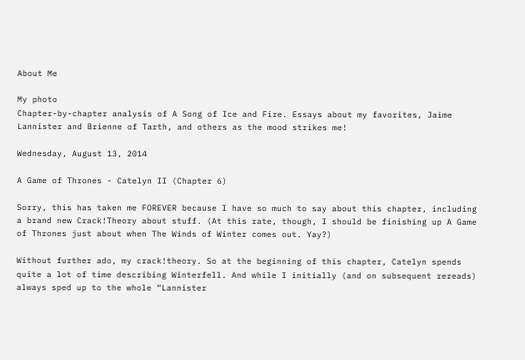About Me

My photo
Chapter-by-chapter analysis of A Song of Ice and Fire. Essays about my favorites, Jaime Lannister and Brienne of Tarth, and others as the mood strikes me!

Wednesday, August 13, 2014

A Game of Thrones - Catelyn II (Chapter 6)

Sorry, this has taken me FOREVER because I have so much to say about this chapter, including a brand new Crack!Theory about stuff. (At this rate, though, I should be finishing up A Game of Thrones just about when The Winds of Winter comes out. Yay?)

Without further ado, my crack!theory. So at the beginning of this chapter, Catelyn spends quite a lot of time describing Winterfell. And while I initially (and on subsequent rereads) always sped up to the whole “Lannister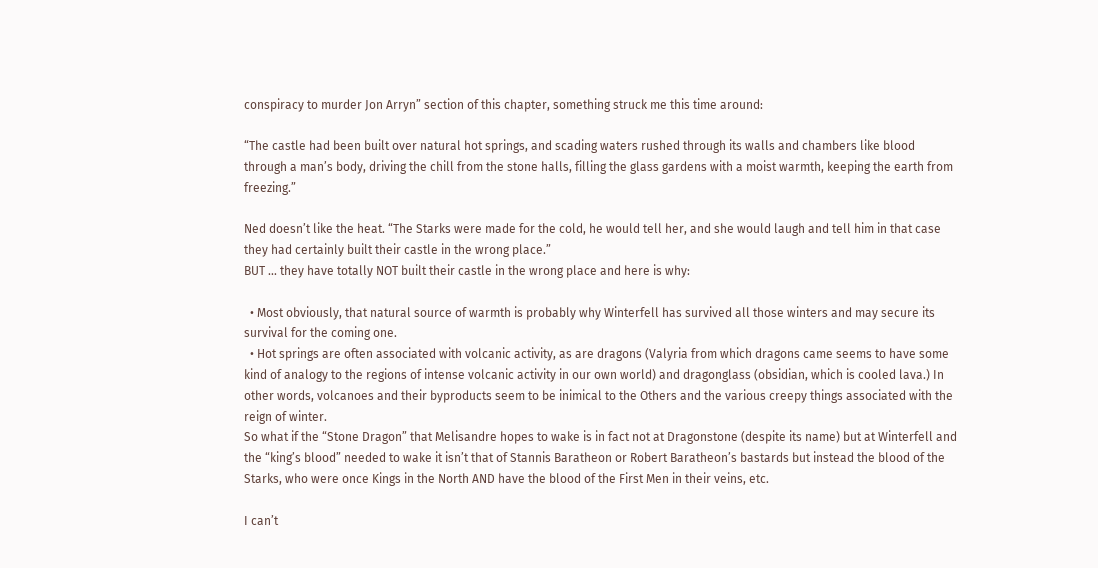conspiracy to murder Jon Arryn” section of this chapter, something struck me this time around:

“The castle had been built over natural hot springs, and scading waters rushed through its walls and chambers like blood through a man’s body, driving the chill from the stone halls, filling the glass gardens with a moist warmth, keeping the earth from freezing.”

Ned doesn’t like the heat. “The Starks were made for the cold, he would tell her, and she would laugh and tell him in that case they had certainly built their castle in the wrong place.”
BUT ... they have totally NOT built their castle in the wrong place and here is why:

  • Most obviously, that natural source of warmth is probably why Winterfell has survived all those winters and may secure its survival for the coming one.
  • Hot springs are often associated with volcanic activity, as are dragons (Valyria from which dragons came seems to have some kind of analogy to the regions of intense volcanic activity in our own world) and dragonglass (obsidian, which is cooled lava.) In other words, volcanoes and their byproducts seem to be inimical to the Others and the various creepy things associated with the reign of winter.
So what if the “Stone Dragon” that Melisandre hopes to wake is in fact not at Dragonstone (despite its name) but at Winterfell and the “king’s blood” needed to wake it isn’t that of Stannis Baratheon or Robert Baratheon’s bastards but instead the blood of the Starks, who were once Kings in the North AND have the blood of the First Men in their veins, etc.

I can’t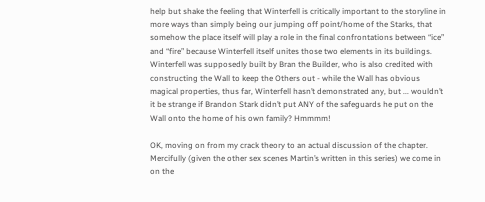help but shake the feeling that Winterfell is critically important to the storyline in more ways than simply being our jumping off point/home of the Starks, that somehow the place itself will play a role in the final confrontations between “ice” and “fire” because Winterfell itself unites those two elements in its buildings. Winterfell was supposedly built by Bran the Builder, who is also credited with constructing the Wall to keep the Others out - while the Wall has obvious magical properties, thus far, Winterfell hasn’t demonstrated any, but ... wouldn’t it be strange if Brandon Stark didn’t put ANY of the safeguards he put on the Wall onto the home of his own family? Hmmmm!

OK, moving on from my crack theory to an actual discussion of the chapter. Mercifully (given the other sex scenes Martin’s written in this series) we come in on the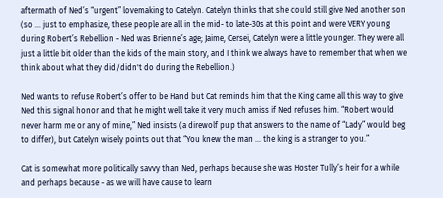aftermath of Ned’s “urgent” lovemaking to Catelyn. Catelyn thinks that she could still give Ned another son (so ... just to emphasize, these people are all in the mid- to late-30s at this point and were VERY young during Robert’s Rebellion - Ned was Brienne’s age; Jaime, Cersei, Catelyn were a little younger. They were all just a little bit older than the kids of the main story, and I think we always have to remember that when we think about what they did/didn't do during the Rebellion.)

Ned wants to refuse Robert’s offer to be Hand but Cat reminds him that the King came all this way to give Ned this signal honor and that he might well take it very much amiss if Ned refuses him. “Robert would never harm me or any of mine,” Ned insists (a direwolf pup that answers to the name of “Lady” would beg to differ), but Catelyn wisely points out that “You knew the man ... the king is a stranger to you.”

Cat is somewhat more politically savvy than Ned, perhaps because she was Hoster Tully’s heir for a while and perhaps because - as we will have cause to learn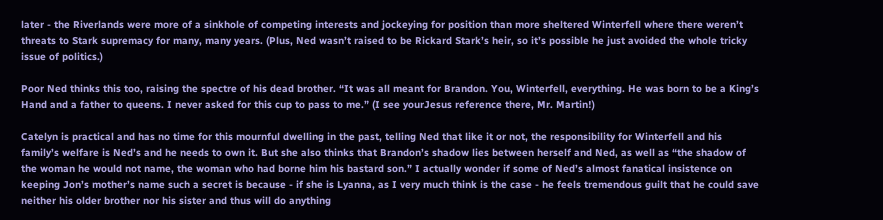later - the Riverlands were more of a sinkhole of competing interests and jockeying for position than more sheltered Winterfell where there weren’t threats to Stark supremacy for many, many years. (Plus, Ned wasn’t raised to be Rickard Stark’s heir, so it’s possible he just avoided the whole tricky issue of politics.)

Poor Ned thinks this too, raising the spectre of his dead brother. “It was all meant for Brandon. You, Winterfell, everything. He was born to be a King’s Hand and a father to queens. I never asked for this cup to pass to me.” (I see yourJesus reference there, Mr. Martin!)

Catelyn is practical and has no time for this mournful dwelling in the past, telling Ned that like it or not, the responsibility for Winterfell and his family’s welfare is Ned’s and he needs to own it. But she also thinks that Brandon’s shadow lies between herself and Ned, as well as “the shadow of the woman he would not name, the woman who had borne him his bastard son.” I actually wonder if some of Ned’s almost fanatical insistence on keeping Jon’s mother’s name such a secret is because - if she is Lyanna, as I very much think is the case - he feels tremendous guilt that he could save neither his older brother nor his sister and thus will do anything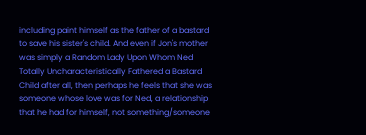including paint himself as the father of a bastard to save his sister's child. And even if Jon's mother was simply a Random Lady Upon Whom Ned Totally Uncharacteristically Fathered a Bastard Child after all, then perhaps he feels that she was someone whose love was for Ned, a relationship that he had for himself, not something/someone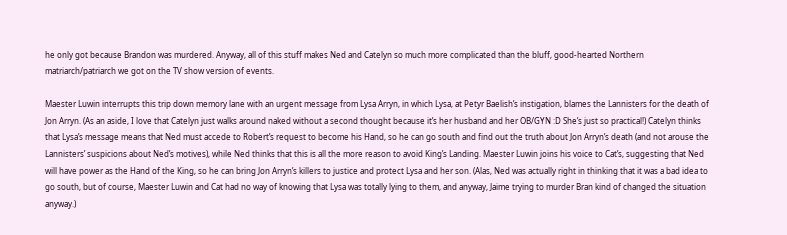he only got because Brandon was murdered. Anyway, all of this stuff makes Ned and Catelyn so much more complicated than the bluff, good-hearted Northern matriarch/patriarch we got on the TV show version of events.

Maester Luwin interrupts this trip down memory lane with an urgent message from Lysa Arryn, in which Lysa, at Petyr Baelish’s instigation, blames the Lannisters for the death of Jon Arryn. (As an aside, I love that Catelyn just walks around naked without a second thought because it’s her husband and her OB/GYN :D She’s just so practical!) Catelyn thinks that Lysa’s message means that Ned must accede to Robert’s request to become his Hand, so he can go south and find out the truth about Jon Arryn’s death (and not arouse the Lannisters’ suspicions about Ned’s motives), while Ned thinks that this is all the more reason to avoid King’s Landing. Maester Luwin joins his voice to Cat’s, suggesting that Ned will have power as the Hand of the King, so he can bring Jon Arryn’s killers to justice and protect Lysa and her son. (Alas, Ned was actually right in thinking that it was a bad idea to go south, but of course, Maester Luwin and Cat had no way of knowing that Lysa was totally lying to them, and anyway, Jaime trying to murder Bran kind of changed the situation anyway.)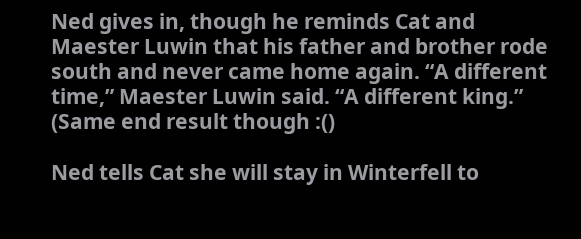Ned gives in, though he reminds Cat and Maester Luwin that his father and brother rode  south and never came home again. “A different time,” Maester Luwin said. “A different king.” (Same end result though :()

Ned tells Cat she will stay in Winterfell to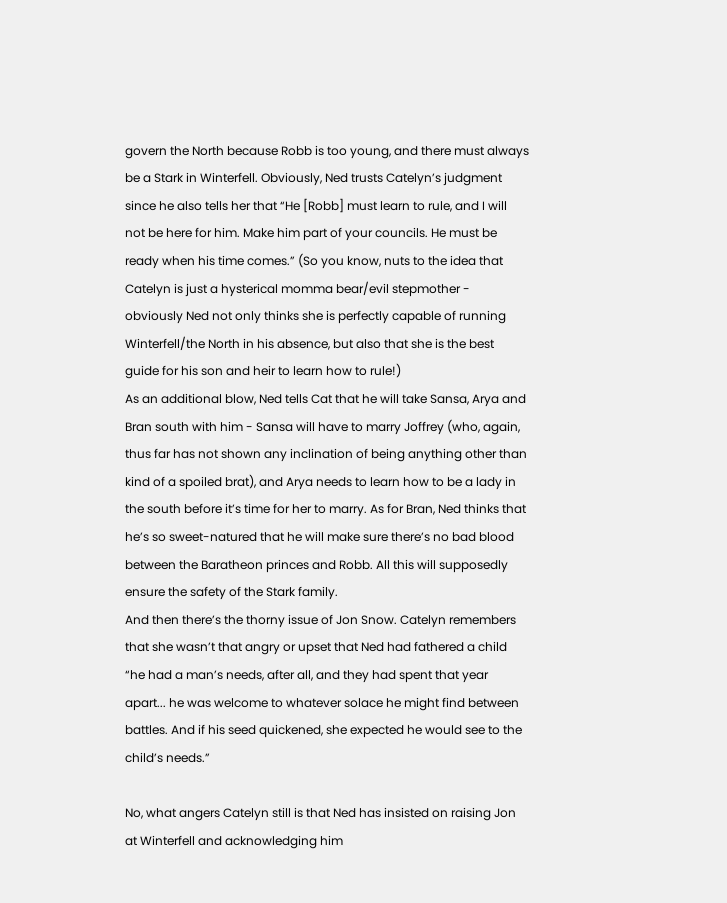govern the North because Robb is too young, and there must always be a Stark in Winterfell. Obviously, Ned trusts Catelyn’s judgment since he also tells her that “He [Robb] must learn to rule, and I will not be here for him. Make him part of your councils. He must be ready when his time comes.” (So you know, nuts to the idea that Catelyn is just a hysterical momma bear/evil stepmother - obviously Ned not only thinks she is perfectly capable of running Winterfell/the North in his absence, but also that she is the best guide for his son and heir to learn how to rule!)
As an additional blow, Ned tells Cat that he will take Sansa, Arya and Bran south with him - Sansa will have to marry Joffrey (who, again, thus far has not shown any inclination of being anything other than kind of a spoiled brat), and Arya needs to learn how to be a lady in the south before it’s time for her to marry. As for Bran, Ned thinks that he’s so sweet-natured that he will make sure there’s no bad blood between the Baratheon princes and Robb. All this will supposedly ensure the safety of the Stark family.
And then there’s the thorny issue of Jon Snow. Catelyn remembers that she wasn’t that angry or upset that Ned had fathered a child “he had a man’s needs, after all, and they had spent that year apart... he was welcome to whatever solace he might find between battles. And if his seed quickened, she expected he would see to the child’s needs.”

No, what angers Catelyn still is that Ned has insisted on raising Jon at Winterfell and acknowledging him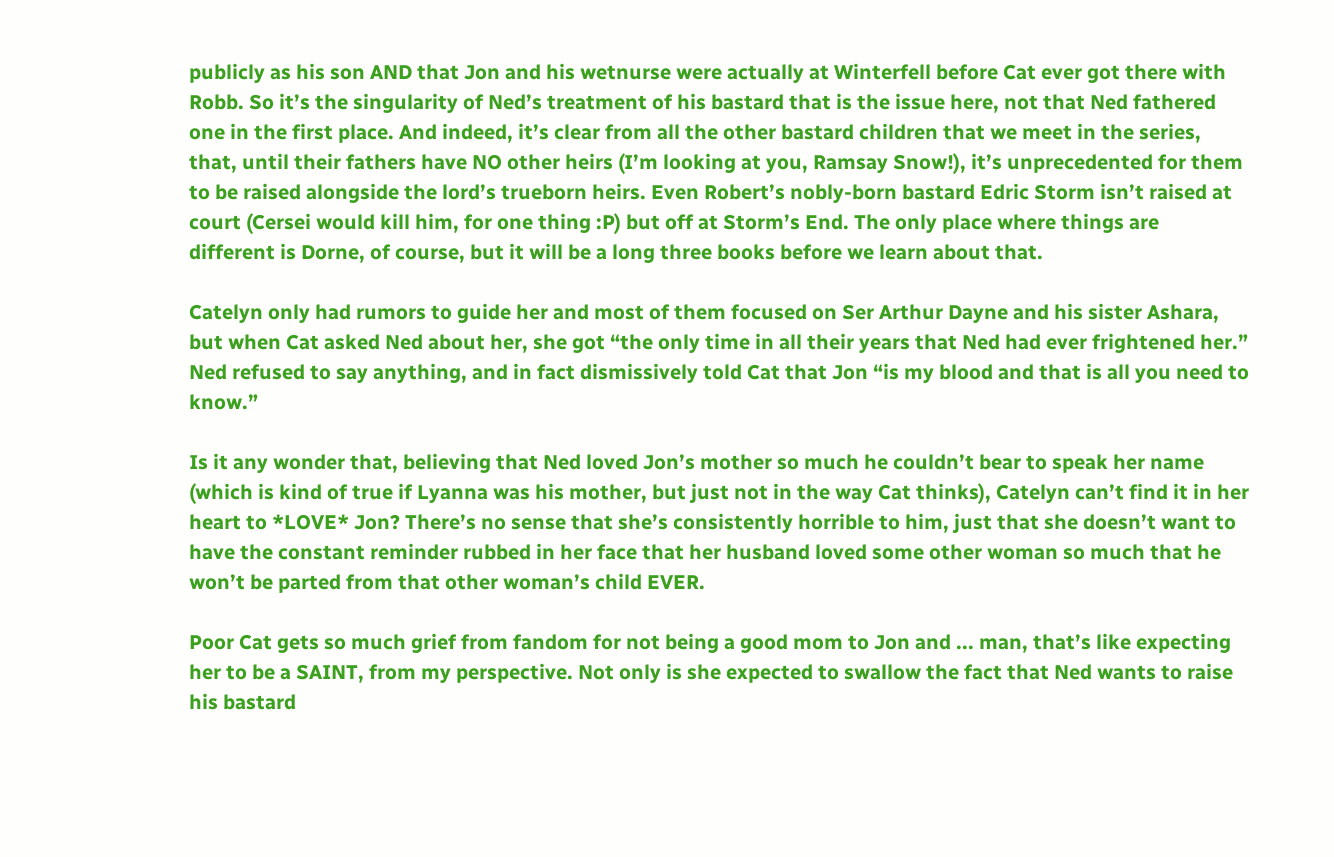publicly as his son AND that Jon and his wetnurse were actually at Winterfell before Cat ever got there with Robb. So it’s the singularity of Ned’s treatment of his bastard that is the issue here, not that Ned fathered one in the first place. And indeed, it’s clear from all the other bastard children that we meet in the series, that, until their fathers have NO other heirs (I’m looking at you, Ramsay Snow!), it’s unprecedented for them to be raised alongside the lord’s trueborn heirs. Even Robert’s nobly-born bastard Edric Storm isn’t raised at court (Cersei would kill him, for one thing :P) but off at Storm’s End. The only place where things are different is Dorne, of course, but it will be a long three books before we learn about that.

Catelyn only had rumors to guide her and most of them focused on Ser Arthur Dayne and his sister Ashara, but when Cat asked Ned about her, she got “the only time in all their years that Ned had ever frightened her.” Ned refused to say anything, and in fact dismissively told Cat that Jon “is my blood and that is all you need to know.”

Is it any wonder that, believing that Ned loved Jon’s mother so much he couldn’t bear to speak her name (which is kind of true if Lyanna was his mother, but just not in the way Cat thinks), Catelyn can’t find it in her heart to *LOVE* Jon? There’s no sense that she’s consistently horrible to him, just that she doesn’t want to have the constant reminder rubbed in her face that her husband loved some other woman so much that he won’t be parted from that other woman’s child EVER.

Poor Cat gets so much grief from fandom for not being a good mom to Jon and ... man, that’s like expecting her to be a SAINT, from my perspective. Not only is she expected to swallow the fact that Ned wants to raise his bastard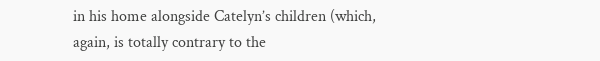in his home alongside Catelyn’s children (which, again, is totally contrary to the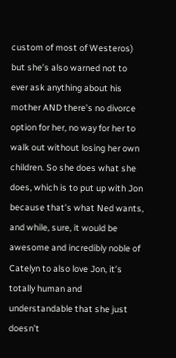custom of most of Westeros) but she’s also warned not to ever ask anything about his mother AND there’s no divorce option for her, no way for her to walk out without losing her own children. So she does what she does, which is to put up with Jon because that’s what Ned wants, and while, sure, it would be awesome and incredibly noble of Catelyn to also love Jon, it’s totally human and understandable that she just doesn’t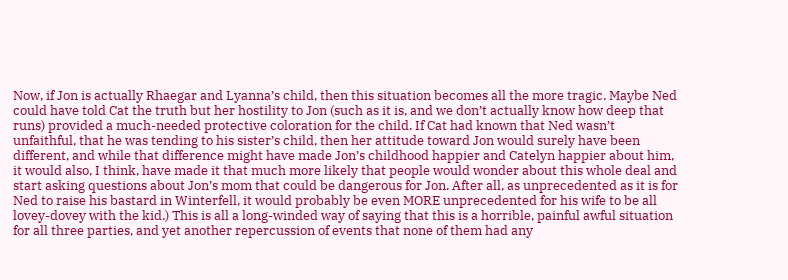Now, if Jon is actually Rhaegar and Lyanna’s child, then this situation becomes all the more tragic. Maybe Ned could have told Cat the truth but her hostility to Jon (such as it is, and we don’t actually know how deep that runs) provided a much-needed protective coloration for the child. If Cat had known that Ned wasn’t unfaithful, that he was tending to his sister’s child, then her attitude toward Jon would surely have been different, and while that difference might have made Jon’s childhood happier and Catelyn happier about him, it would also, I think, have made it that much more likely that people would wonder about this whole deal and start asking questions about Jon’s mom that could be dangerous for Jon. After all, as unprecedented as it is for Ned to raise his bastard in Winterfell, it would probably be even MORE unprecedented for his wife to be all lovey-dovey with the kid.) This is all a long-winded way of saying that this is a horrible, painful awful situation for all three parties, and yet another repercussion of events that none of them had any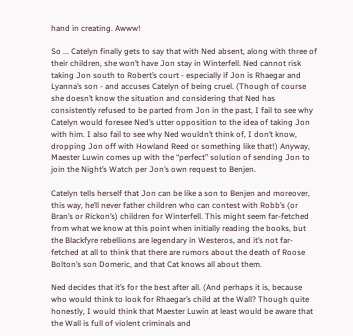hand in creating. Awww!

So ... Catelyn finally gets to say that with Ned absent, along with three of their children, she won’t have Jon stay in Winterfell. Ned cannot risk taking Jon south to Robert’s court - especially if Jon is Rhaegar and Lyanna’s son - and accuses Catelyn of being cruel. (Though of course she doesn’t know the situation and considering that Ned has consistently refused to be parted from Jon in the past, I fail to see why Catelyn would foresee Ned’s utter opposition to the idea of taking Jon with him. I also fail to see why Ned wouldn’t think of, I don’t know, dropping Jon off with Howland Reed or something like that!) Anyway, Maester Luwin comes up with the “perfect” solution of sending Jon to join the Night’s Watch per Jon’s own request to Benjen.

Catelyn tells herself that Jon can be like a son to Benjen and moreover, this way, he’ll never father children who can contest with Robb’s (or Bran’s or Rickon’s) children for Winterfell. This might seem far-fetched from what we know at this point when initially reading the books, but the Blackfyre rebellions are legendary in Westeros, and it’s not far-fetched at all to think that there are rumors about the death of Roose Bolton’s son Domeric, and that Cat knows all about them.

Ned decides that it’s for the best after all. (And perhaps it is, because who would think to look for Rhaegar’s child at the Wall? Though quite honestly, I would think that Maester Luwin at least would be aware that the Wall is full of violent criminals and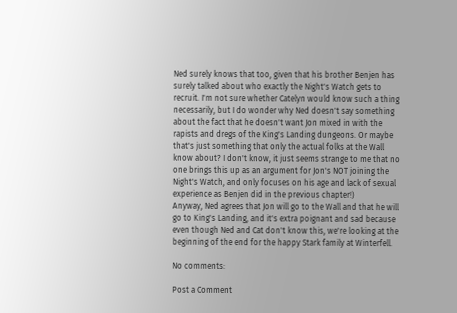Ned surely knows that too, given that his brother Benjen has surely talked about who exactly the Night's Watch gets to recruit. I'm not sure whether Catelyn would know such a thing necessarily, but I do wonder why Ned doesn't say something about the fact that he doesn't want Jon mixed in with the rapists and dregs of the King's Landing dungeons. Or maybe that's just something that only the actual folks at the Wall know about? I don't know, it just seems strange to me that no one brings this up as an argument for Jon's NOT joining the Night's Watch, and only focuses on his age and lack of sexual experience as Benjen did in the previous chapter!)
Anyway, Ned agrees that Jon will go to the Wall and that he will go to King's Landing, and it's extra poignant and sad because even though Ned and Cat don't know this, we're looking at the beginning of the end for the happy Stark family at Winterfell.

No comments:

Post a Comment